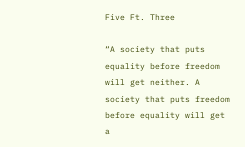Five Ft. Three

“A society that puts equality before freedom will get neither. A society that puts freedom before equality will get a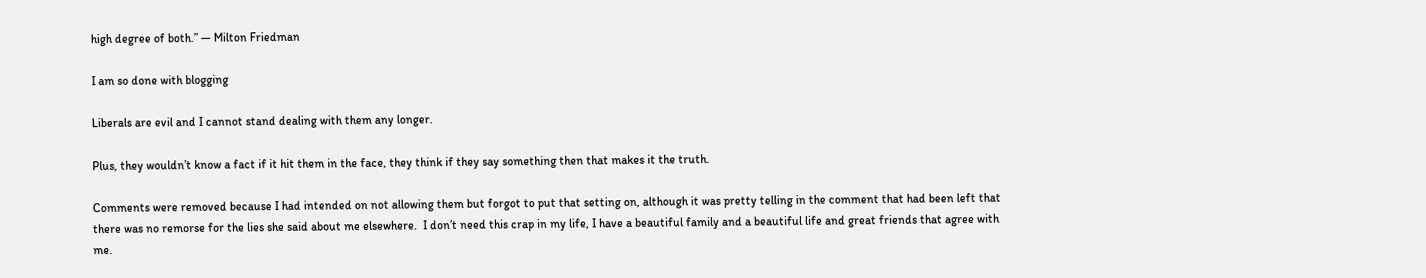high degree of both.” ― Milton Friedman

I am so done with blogging

Liberals are evil and I cannot stand dealing with them any longer.

Plus, they wouldn’t know a fact if it hit them in the face, they think if they say something then that makes it the truth.

Comments were removed because I had intended on not allowing them but forgot to put that setting on, although it was pretty telling in the comment that had been left that there was no remorse for the lies she said about me elsewhere.  I don’t need this crap in my life, I have a beautiful family and a beautiful life and great friends that agree with me.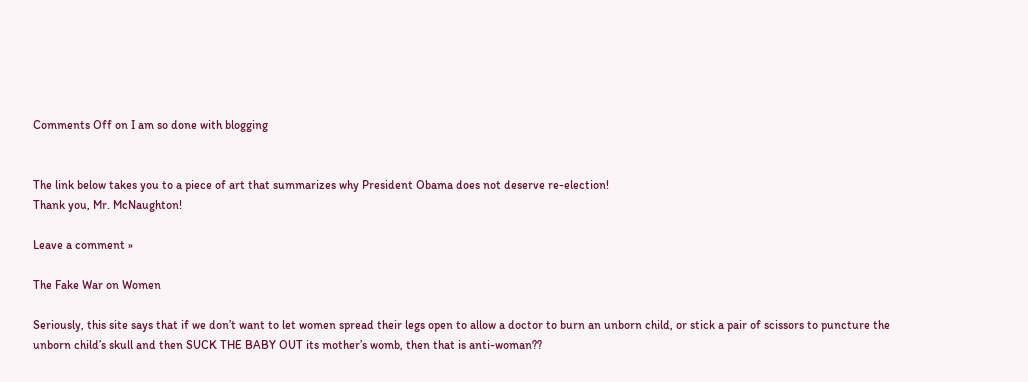Comments Off on I am so done with blogging


The link below takes you to a piece of art that summarizes why President Obama does not deserve re-election!
Thank you, Mr. McNaughton!

Leave a comment »

The Fake War on Women

Seriously, this site says that if we don’t want to let women spread their legs open to allow a doctor to burn an unborn child, or stick a pair of scissors to puncture the unborn child’s skull and then SUCK THE BABY OUT its mother’s womb, then that is anti-woman??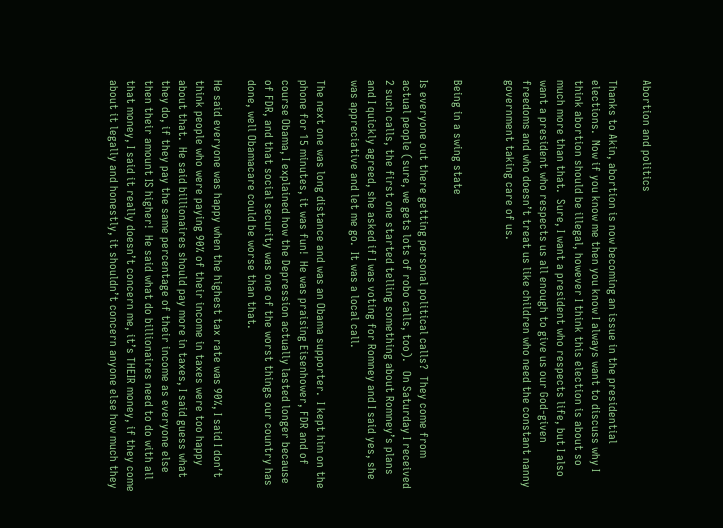Abortion and politics

Thanks to Akin, abortion is now becoming an issue in the presidential elections.  Now if you know me then you know I always want to discuss why I think abortion should be illegal, however I think this election is about so much more than that.  Sure, I want a president who respects life, but I also want a president who respects us all enough to give us our God-given freedoms and who doesn’t treat us like children who need the constant nanny government taking care of us.


Being in a swing state

Is everyone out there getting personal political calls?  They come from actual people (sure, we gets lots of robo calls, too).   On Saturday I received 2 such calls, the first one started telling something about Romney’s plans and I quickly agreed, she asked if I was voting for Romney and I said yes, she was appreciative and let me go.  It was a local call.

The next one was long distance and was an Obama supporter.  I kept him on the phone for 15 minutes, it was fun!  He was praising Eisenhower, FDR and of course Obama, I explained how the Depression actually lasted longer because of FDR, and that social security was one of the worst things our country has done, well Obamacare could be worse than that.

He said everyone was happy when the highest tax rate was 90%, I said I don’t think people who were paying 90% of their income in taxes were too happy about that.  He said billionaires should pay more in taxes, I said guess what they do, if they pay the same percentage of their income as everyone else then their amount IS higher!  He said what do billionaires need to do with all that money, I said it really doesn’t concern me, it’s THEIR money, if they come about it legally and honestly, it shouldn’t concern anyone else how much they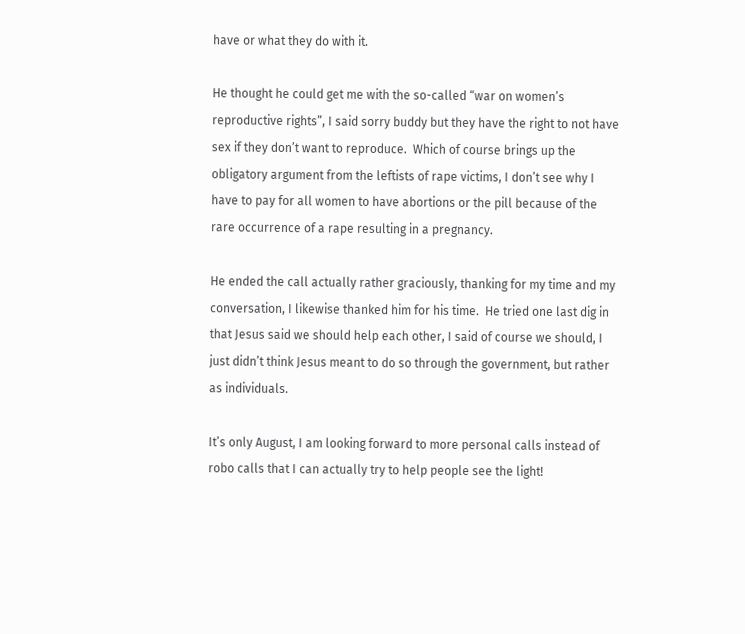have or what they do with it.

He thought he could get me with the so-called “war on women’s reproductive rights”, I said sorry buddy but they have the right to not have sex if they don’t want to reproduce.  Which of course brings up the obligatory argument from the leftists of rape victims, I don’t see why I have to pay for all women to have abortions or the pill because of the rare occurrence of a rape resulting in a pregnancy.

He ended the call actually rather graciously, thanking for my time and my conversation, I likewise thanked him for his time.  He tried one last dig in that Jesus said we should help each other, I said of course we should, I just didn’t think Jesus meant to do so through the government, but rather as individuals.

It’s only August, I am looking forward to more personal calls instead of robo calls that I can actually try to help people see the light!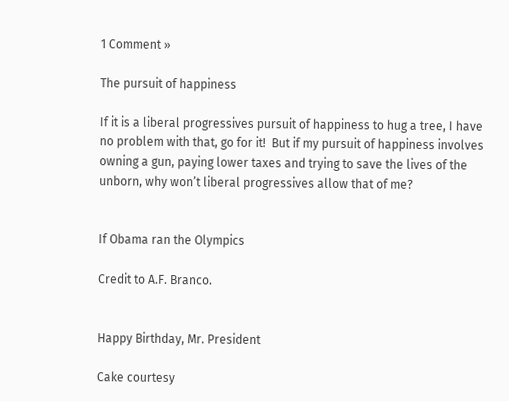1 Comment »

The pursuit of happiness

If it is a liberal progressives pursuit of happiness to hug a tree, I have no problem with that, go for it!  But if my pursuit of happiness involves owning a gun, paying lower taxes and trying to save the lives of the unborn, why won’t liberal progressives allow that of me?


If Obama ran the Olympics

Credit to A.F. Branco.


Happy Birthday, Mr. President

Cake courtesy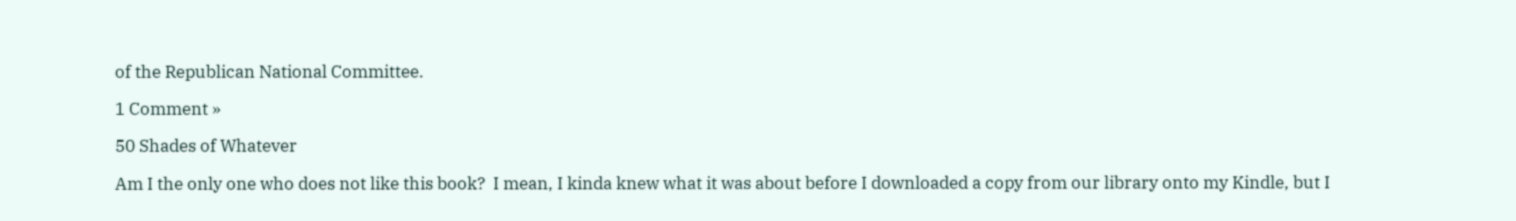of the Republican National Committee.

1 Comment »

50 Shades of Whatever

Am I the only one who does not like this book?  I mean, I kinda knew what it was about before I downloaded a copy from our library onto my Kindle, but I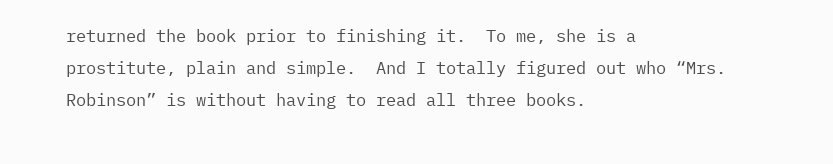returned the book prior to finishing it.  To me, she is a prostitute, plain and simple.  And I totally figured out who “Mrs. Robinson” is without having to read all three books.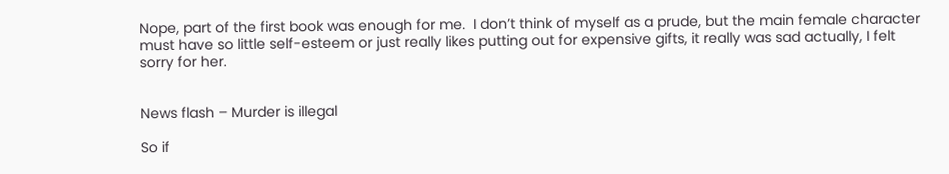Nope, part of the first book was enough for me.  I don’t think of myself as a prude, but the main female character must have so little self-esteem or just really likes putting out for expensive gifts, it really was sad actually, I felt sorry for her.


News flash – Murder is illegal

So if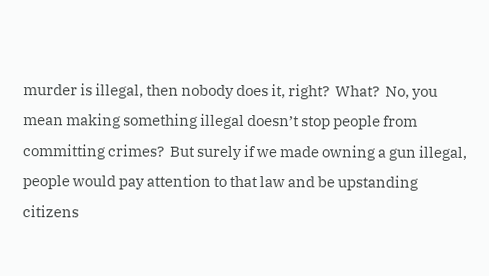murder is illegal, then nobody does it, right?  What?  No, you mean making something illegal doesn’t stop people from committing crimes?  But surely if we made owning a gun illegal, people would pay attention to that law and be upstanding citizens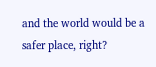and the world would be a safer place, right?